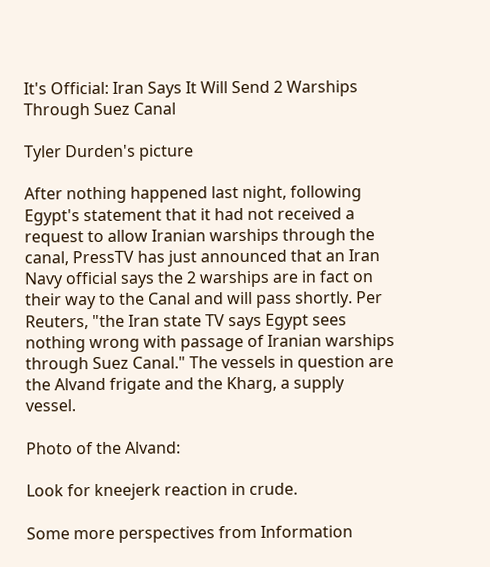It's Official: Iran Says It Will Send 2 Warships Through Suez Canal

Tyler Durden's picture

After nothing happened last night, following Egypt's statement that it had not received a request to allow Iranian warships through the canal, PressTV has just announced that an Iran Navy official says the 2 warships are in fact on their way to the Canal and will pass shortly. Per Reuters, "the Iran state TV says Egypt sees nothing wrong with passage of Iranian warships through Suez Canal." The vessels in question are the Alvand frigate and the Kharg, a supply vessel.

Photo of the Alvand:

Look for kneejerk reaction in crude.

Some more perspectives from Information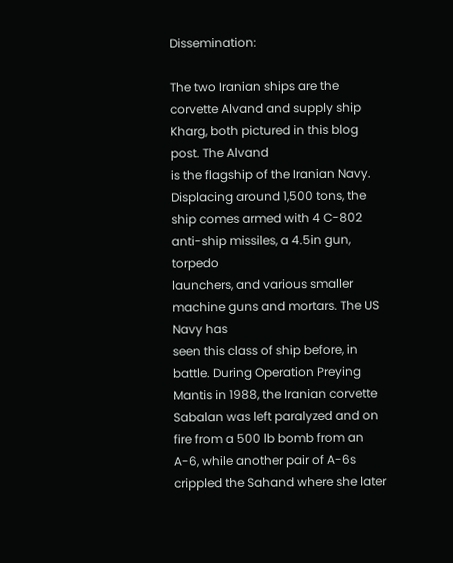Dissemination:

The two Iranian ships are the corvette Alvand and supply ship Kharg, both pictured in this blog post. The Alvand
is the flagship of the Iranian Navy. Displacing around 1,500 tons, the
ship comes armed with 4 C-802 anti-ship missiles, a 4.5in gun, torpedo
launchers, and various smaller machine guns and mortars. The US Navy has
seen this class of ship before, in battle. During Operation Preying
Mantis in 1988, the Iranian corvette Sabalan was left paralyzed and on fire from a 500 lb bomb from an A-6, while another pair of A-6s crippled the Sahand where she later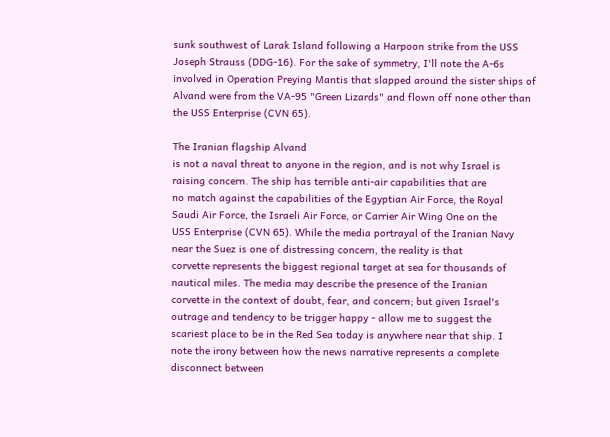sunk southwest of Larak Island following a Harpoon strike from the USS Joseph Strauss (DDG-16). For the sake of symmetry, I'll note the A-6s involved in Operation Preying Mantis that slapped around the sister ships of Alvand were from the VA-95 "Green Lizards" and flown off none other than the USS Enterprise (CVN 65).

The Iranian flagship Alvand
is not a naval threat to anyone in the region, and is not why Israel is
raising concern. The ship has terrible anti-air capabilities that are
no match against the capabilities of the Egyptian Air Force, the Royal
Saudi Air Force, the Israeli Air Force, or Carrier Air Wing One on the
USS Enterprise (CVN 65). While the media portrayal of the Iranian Navy
near the Suez is one of distressing concern, the reality is that
corvette represents the biggest regional target at sea for thousands of
nautical miles. The media may describe the presence of the Iranian
corvette in the context of doubt, fear, and concern; but given Israel's
outrage and tendency to be trigger happy - allow me to suggest the
scariest place to be in the Red Sea today is anywhere near that ship. I
note the irony between how the news narrative represents a complete
disconnect between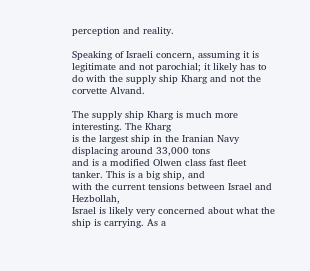perception and reality.

Speaking of Israeli concern, assuming it is legitimate and not parochial; it likely has to do with the supply ship Kharg and not the corvette Alvand.

The supply ship Kharg is much more interesting. The Kharg
is the largest ship in the Iranian Navy displacing around 33,000 tons
and is a modified Olwen class fast fleet tanker. This is a big ship, and
with the current tensions between Israel and Hezbollah,
Israel is likely very concerned about what the ship is carrying. As a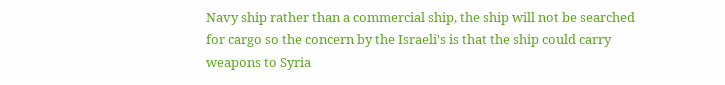Navy ship rather than a commercial ship, the ship will not be searched
for cargo so the concern by the Israeli's is that the ship could carry
weapons to Syria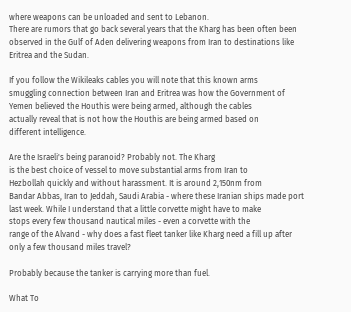where weapons can be unloaded and sent to Lebanon.
There are rumors that go back several years that the Kharg has been often been observed in the Gulf of Aden delivering weapons from Iran to destinations like Eritrea and the Sudan.

If you follow the Wikileaks cables you will note that this known arms
smuggling connection between Iran and Eritrea was how the Government of
Yemen believed the Houthis were being armed, although the cables
actually reveal that is not how the Houthis are being armed based on
different intelligence.

Are the Israeli's being paranoid? Probably not. The Kharg
is the best choice of vessel to move substantial arms from Iran to
Hezbollah quickly and without harassment. It is around 2,150nm from
Bandar Abbas, Iran to Jeddah, Saudi Arabia - where these Iranian ships made port
last week. While I understand that a little corvette might have to make
stops every few thousand nautical miles - even a corvette with the
range of the Alvand - why does a fast fleet tanker like Kharg need a fill up after only a few thousand miles travel?

Probably because the tanker is carrying more than fuel.

What To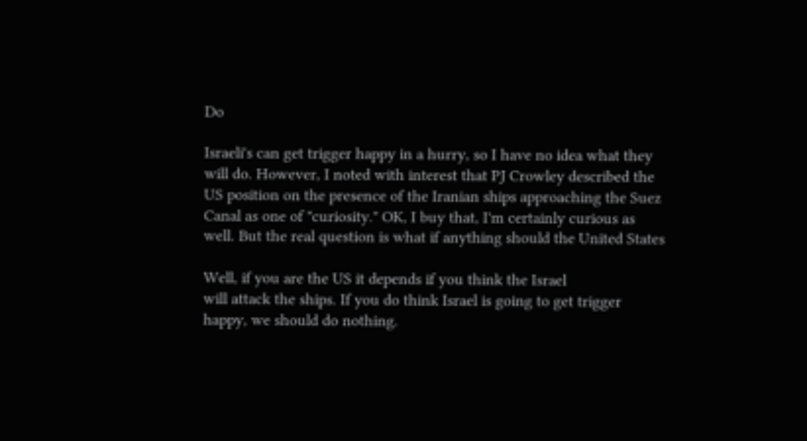Do

Israeli's can get trigger happy in a hurry, so I have no idea what they
will do. However, I noted with interest that PJ Crowley described the
US position on the presence of the Iranian ships approaching the Suez
Canal as one of "curiosity." OK, I buy that, I'm certainly curious as
well. But the real question is what if anything should the United States

Well, if you are the US it depends if you think the Israel
will attack the ships. If you do think Israel is going to get trigger
happy, we should do nothing.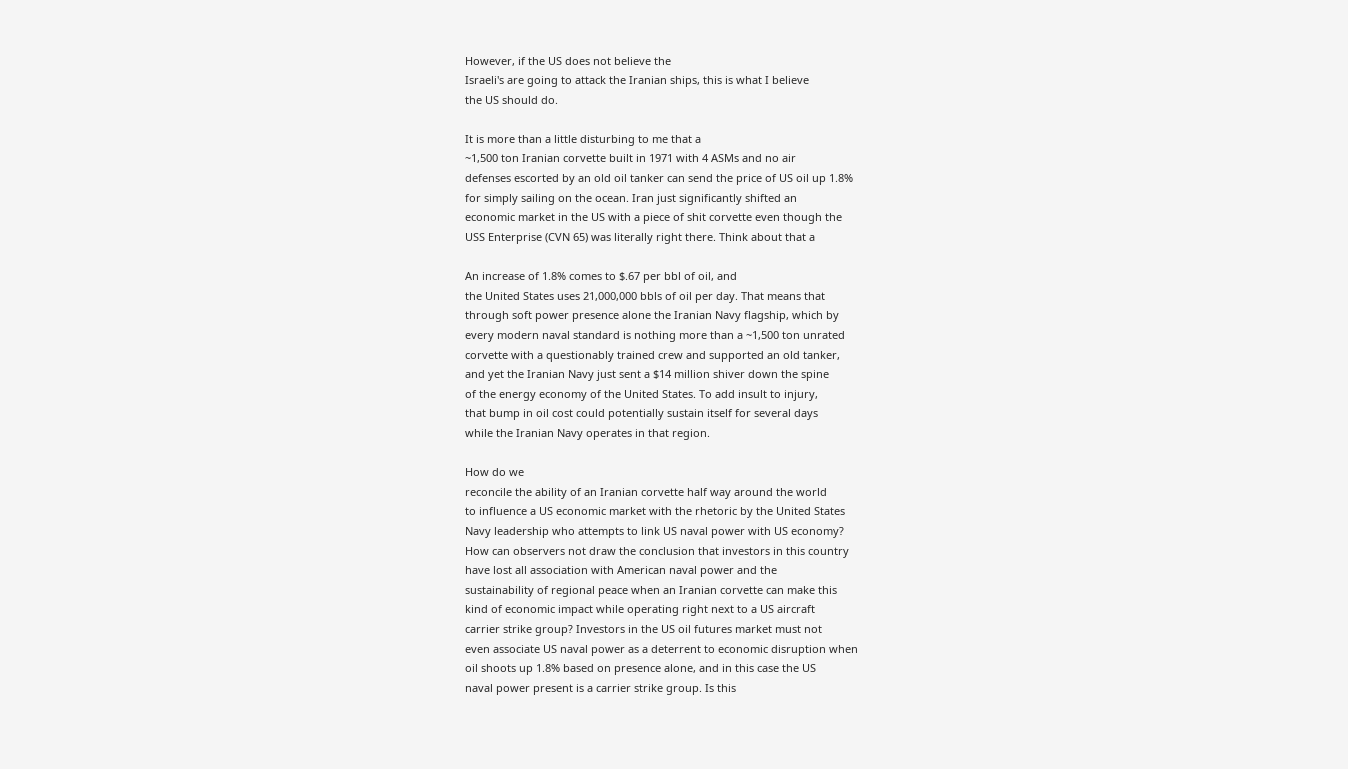However, if the US does not believe the
Israeli's are going to attack the Iranian ships, this is what I believe
the US should do.

It is more than a little disturbing to me that a
~1,500 ton Iranian corvette built in 1971 with 4 ASMs and no air
defenses escorted by an old oil tanker can send the price of US oil up 1.8%
for simply sailing on the ocean. Iran just significantly shifted an
economic market in the US with a piece of shit corvette even though the
USS Enterprise (CVN 65) was literally right there. Think about that a

An increase of 1.8% comes to $.67 per bbl of oil, and
the United States uses 21,000,000 bbls of oil per day. That means that
through soft power presence alone the Iranian Navy flagship, which by
every modern naval standard is nothing more than a ~1,500 ton unrated
corvette with a questionably trained crew and supported an old tanker,
and yet the Iranian Navy just sent a $14 million shiver down the spine
of the energy economy of the United States. To add insult to injury,
that bump in oil cost could potentially sustain itself for several days
while the Iranian Navy operates in that region.

How do we
reconcile the ability of an Iranian corvette half way around the world
to influence a US economic market with the rhetoric by the United States
Navy leadership who attempts to link US naval power with US economy?
How can observers not draw the conclusion that investors in this country
have lost all association with American naval power and the
sustainability of regional peace when an Iranian corvette can make this
kind of economic impact while operating right next to a US aircraft
carrier strike group? Investors in the US oil futures market must not
even associate US naval power as a deterrent to economic disruption when
oil shoots up 1.8% based on presence alone, and in this case the US
naval power present is a carrier strike group. Is this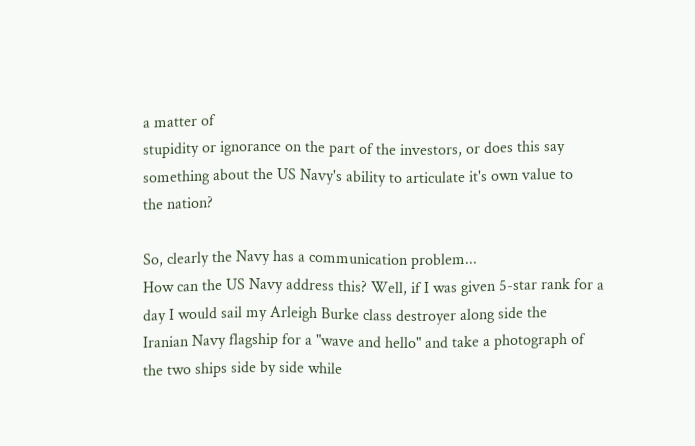a matter of
stupidity or ignorance on the part of the investors, or does this say
something about the US Navy's ability to articulate it's own value to
the nation?

So, clearly the Navy has a communication problem...
How can the US Navy address this? Well, if I was given 5-star rank for a
day I would sail my Arleigh Burke class destroyer along side the
Iranian Navy flagship for a "wave and hello" and take a photograph of
the two ships side by side while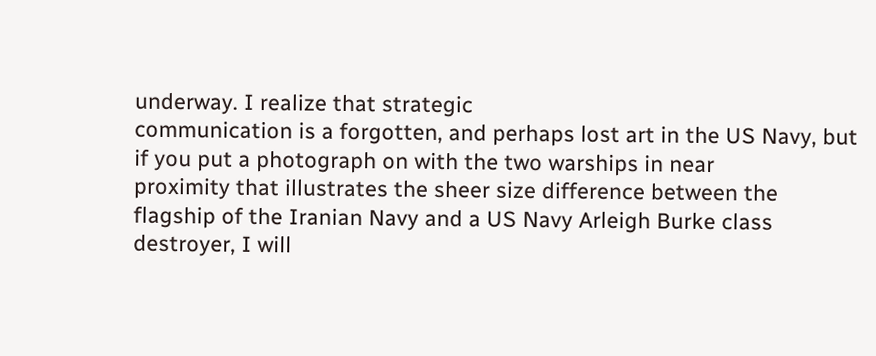underway. I realize that strategic
communication is a forgotten, and perhaps lost art in the US Navy, but
if you put a photograph on with the two warships in near
proximity that illustrates the sheer size difference between the
flagship of the Iranian Navy and a US Navy Arleigh Burke class
destroyer, I will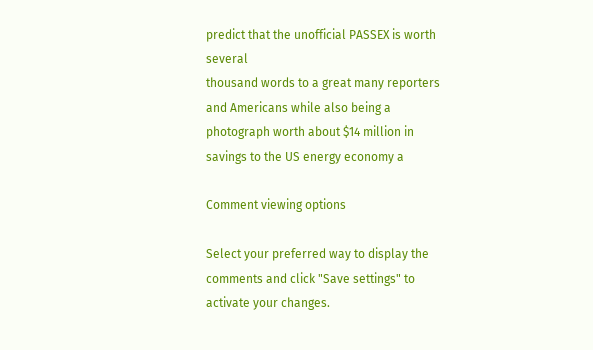predict that the unofficial PASSEX is worth several
thousand words to a great many reporters and Americans while also being a
photograph worth about $14 million in savings to the US energy economy a

Comment viewing options

Select your preferred way to display the comments and click "Save settings" to activate your changes.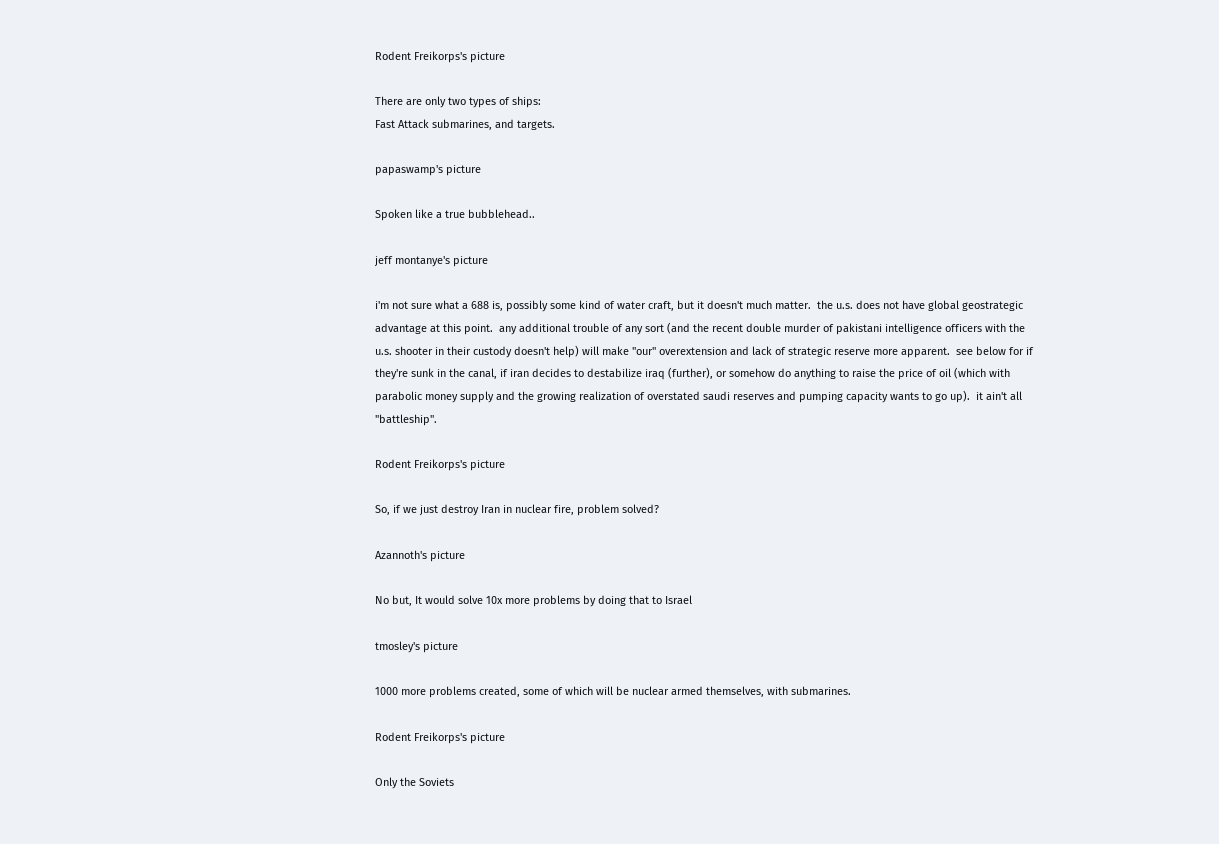Rodent Freikorps's picture

There are only two types of ships:
Fast Attack submarines, and targets.

papaswamp's picture

Spoken like a true bubblehead..

jeff montanye's picture

i'm not sure what a 688 is, possibly some kind of water craft, but it doesn't much matter.  the u.s. does not have global geostrategic advantage at this point.  any additional trouble of any sort (and the recent double murder of pakistani intelligence officers with the u.s. shooter in their custody doesn't help) will make "our" overextension and lack of strategic reserve more apparent.  see below for if they're sunk in the canal, if iran decides to destabilize iraq (further), or somehow do anything to raise the price of oil (which with parabolic money supply and the growing realization of overstated saudi reserves and pumping capacity wants to go up).  it ain't all "battleship".

Rodent Freikorps's picture

So, if we just destroy Iran in nuclear fire, problem solved?

Azannoth's picture

No but, It would solve 10x more problems by doing that to Israel

tmosley's picture

1000 more problems created, some of which will be nuclear armed themselves, with submarines.

Rodent Freikorps's picture

Only the Soviets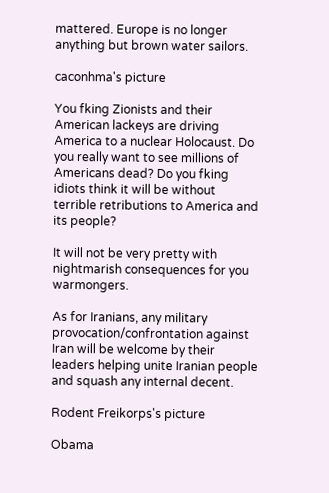mattered. Europe is no longer anything but brown water sailors.

caconhma's picture

You fking Zionists and their American lackeys are driving America to a nuclear Holocaust. Do you really want to see millions of Americans dead? Do you fking idiots think it will be without terrible retributions to America and its people?

It will not be very pretty with nightmarish consequences for you warmongers.

As for Iranians, any military provocation/confrontation against Iran will be welcome by their leaders helping unite Iranian people and squash any internal decent.

Rodent Freikorps's picture

Obama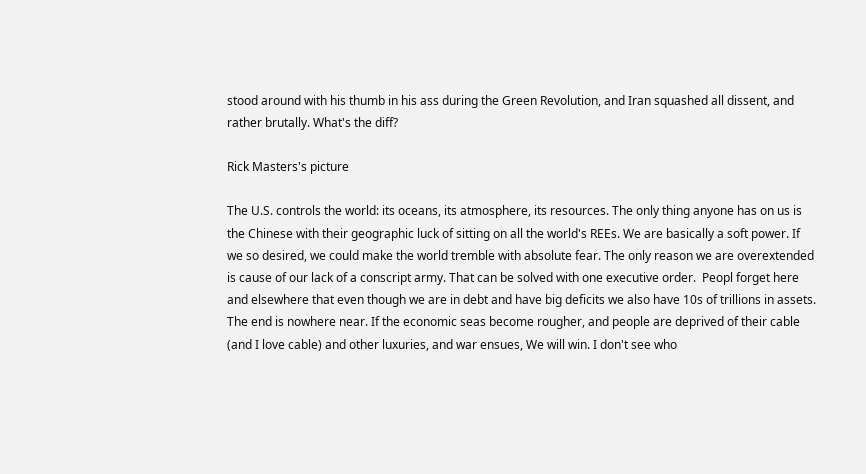stood around with his thumb in his ass during the Green Revolution, and Iran squashed all dissent, and rather brutally. What's the diff?

Rick Masters's picture

The U.S. controls the world: its oceans, its atmosphere, its resources. The only thing anyone has on us is the Chinese with their geographic luck of sitting on all the world's REEs. We are basically a soft power. If we so desired, we could make the world tremble with absolute fear. The only reason we are overextended is cause of our lack of a conscript army. That can be solved with one executive order.  Peopl forget here and elsewhere that even though we are in debt and have big deficits we also have 10s of trillions in assets. The end is nowhere near. If the economic seas become rougher, and people are deprived of their cable (and I love cable) and other luxuries, and war ensues, We will win. I don't see who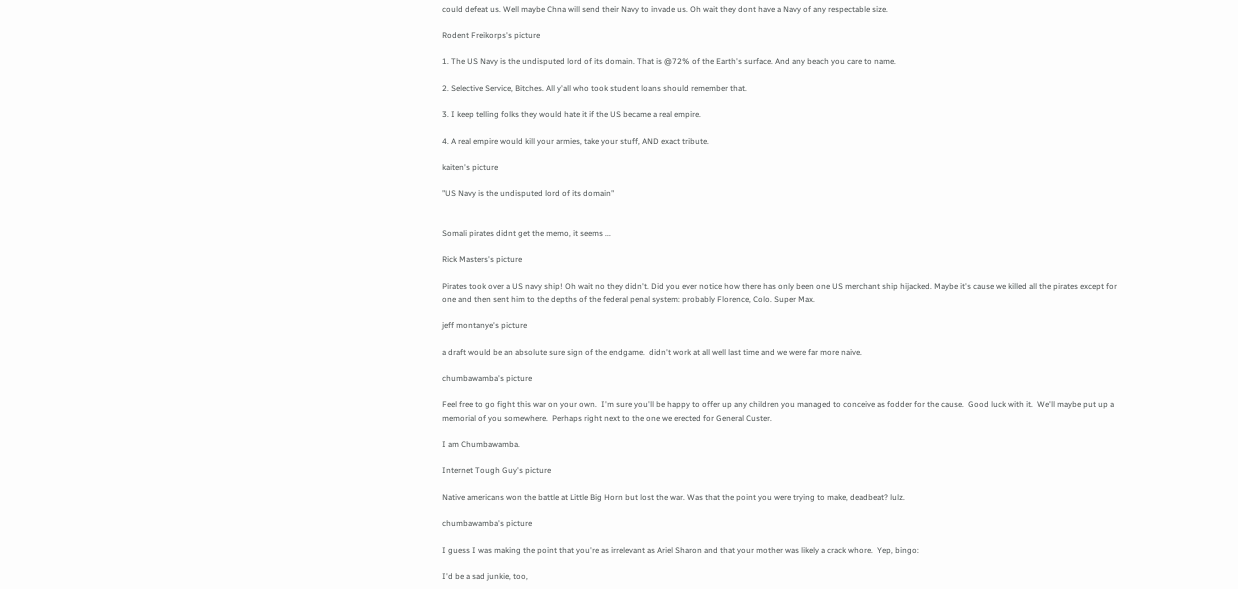could defeat us. Well maybe Chna will send their Navy to invade us. Oh wait they dont have a Navy of any respectable size.

Rodent Freikorps's picture

1. The US Navy is the undisputed lord of its domain. That is @72% of the Earth's surface. And any beach you care to name.

2. Selective Service, Bitches. All y'all who took student loans should remember that.

3. I keep telling folks they would hate it if the US became a real empire.

4. A real empire would kill your armies, take your stuff, AND exact tribute.

kaiten's picture

"US Navy is the undisputed lord of its domain"


Somali pirates didnt get the memo, it seems ...

Rick Masters's picture

Pirates took over a US navy ship! Oh wait no they didn't. Did you ever notice how there has only been one US merchant ship hijacked. Maybe it's cause we killed all the pirates except for one and then sent him to the depths of the federal penal system: probably Florence, Colo. Super Max.

jeff montanye's picture

a draft would be an absolute sure sign of the endgame.  didn't work at all well last time and we were far more naive.

chumbawamba's picture

Feel free to go fight this war on your own.  I'm sure you'll be happy to offer up any children you managed to conceive as fodder for the cause.  Good luck with it.  We'll maybe put up a memorial of you somewhere.  Perhaps right next to the one we erected for General Custer.

I am Chumbawamba.

Internet Tough Guy's picture

Native americans won the battle at Little Big Horn but lost the war. Was that the point you were trying to make, deadbeat? lulz.

chumbawamba's picture

I guess I was making the point that you're as irrelevant as Ariel Sharon and that your mother was likely a crack whore.  Yep, bingo:

I'd be a sad junkie, too,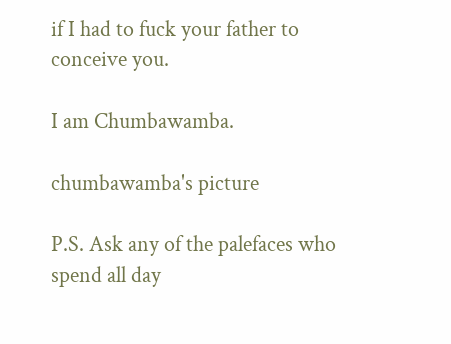if I had to fuck your father to conceive you.

I am Chumbawamba.

chumbawamba's picture

P.S. Ask any of the palefaces who spend all day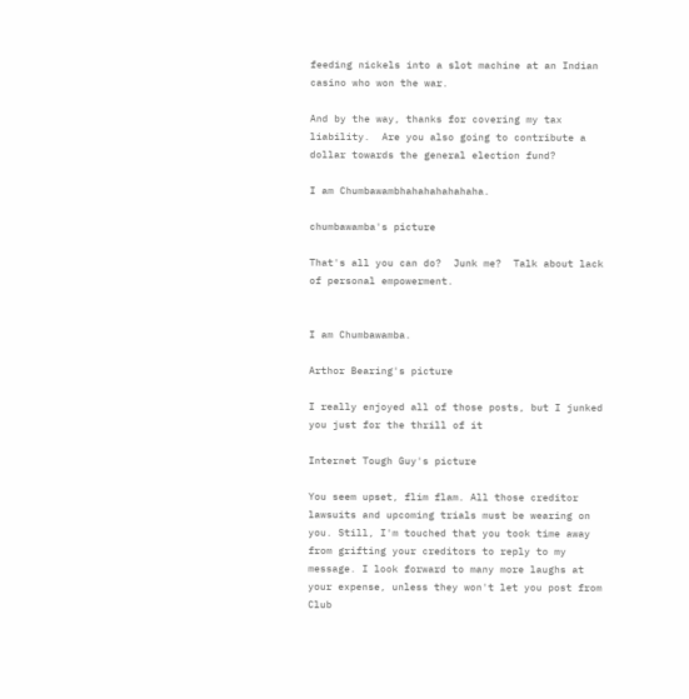feeding nickels into a slot machine at an Indian casino who won the war.

And by the way, thanks for covering my tax liability.  Are you also going to contribute a dollar towards the general election fund?

I am Chumbawambhahahahahahaha.

chumbawamba's picture

That's all you can do?  Junk me?  Talk about lack of personal empowerment.


I am Chumbawamba.

Arthor Bearing's picture

I really enjoyed all of those posts, but I junked you just for the thrill of it

Internet Tough Guy's picture

You seem upset, flim flam. All those creditor lawsuits and upcoming trials must be wearing on you. Still, I'm touched that you took time away from grifting your creditors to reply to my message. I look forward to many more laughs at your expense, unless they won't let you post from Club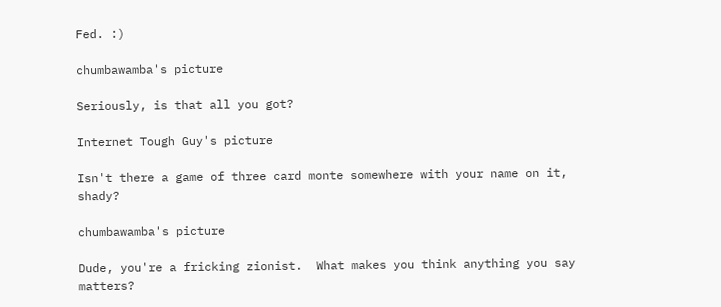Fed. :)

chumbawamba's picture

Seriously, is that all you got?

Internet Tough Guy's picture

Isn't there a game of three card monte somewhere with your name on it, shady?

chumbawamba's picture

Dude, you're a fricking zionist.  What makes you think anything you say matters?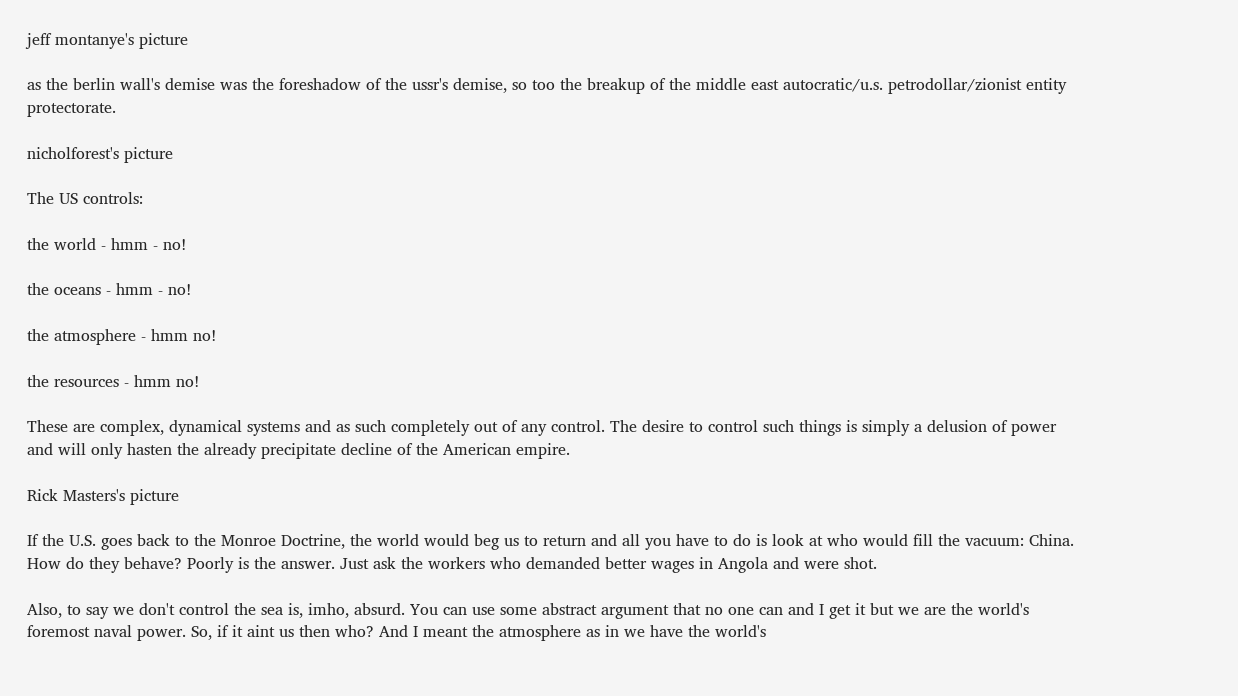jeff montanye's picture

as the berlin wall's demise was the foreshadow of the ussr's demise, so too the breakup of the middle east autocratic/u.s. petrodollar/zionist entity protectorate.

nicholforest's picture

The US controls:

the world - hmm - no!

the oceans - hmm - no!

the atmosphere - hmm no!

the resources - hmm no!

These are complex, dynamical systems and as such completely out of any control. The desire to control such things is simply a delusion of power and will only hasten the already precipitate decline of the American empire.

Rick Masters's picture

If the U.S. goes back to the Monroe Doctrine, the world would beg us to return and all you have to do is look at who would fill the vacuum: China. How do they behave? Poorly is the answer. Just ask the workers who demanded better wages in Angola and were shot.

Also, to say we don't control the sea is, imho, absurd. You can use some abstract argument that no one can and I get it but we are the world's foremost naval power. So, if it aint us then who? And I meant the atmosphere as in we have the world's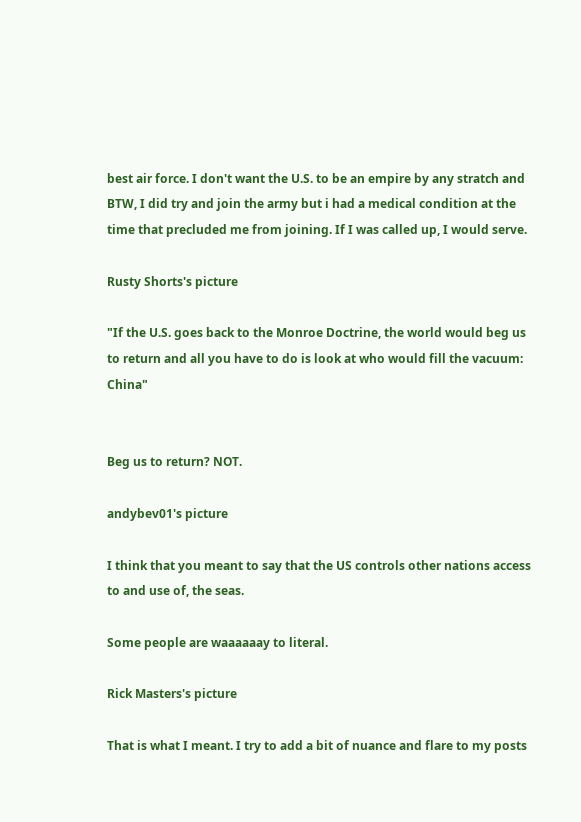best air force. I don't want the U.S. to be an empire by any stratch and BTW, I did try and join the army but i had a medical condition at the time that precluded me from joining. If I was called up, I would serve.

Rusty Shorts's picture

"If the U.S. goes back to the Monroe Doctrine, the world would beg us to return and all you have to do is look at who would fill the vacuum: China"


Beg us to return? NOT.

andybev01's picture

I think that you meant to say that the US controls other nations access to and use of, the seas.

Some people are waaaaaay to literal.

Rick Masters's picture

That is what I meant. I try to add a bit of nuance and flare to my posts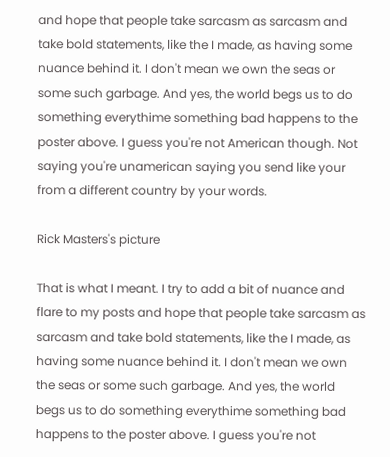and hope that people take sarcasm as sarcasm and take bold statements, like the I made, as having some nuance behind it. I don't mean we own the seas or some such garbage. And yes, the world begs us to do something everythime something bad happens to the poster above. I guess you're not American though. Not saying you're unamerican saying you send like your from a different country by your words.

Rick Masters's picture

That is what I meant. I try to add a bit of nuance and flare to my posts and hope that people take sarcasm as sarcasm and take bold statements, like the I made, as having some nuance behind it. I don't mean we own the seas or some such garbage. And yes, the world begs us to do something everythime something bad happens to the poster above. I guess you're not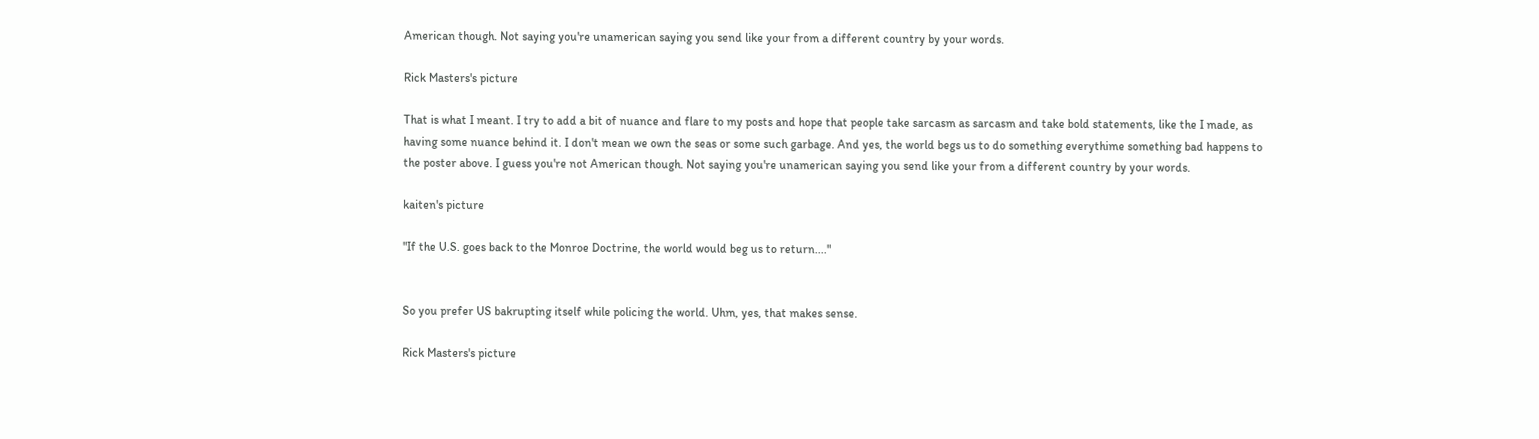American though. Not saying you're unamerican saying you send like your from a different country by your words.

Rick Masters's picture

That is what I meant. I try to add a bit of nuance and flare to my posts and hope that people take sarcasm as sarcasm and take bold statements, like the I made, as having some nuance behind it. I don't mean we own the seas or some such garbage. And yes, the world begs us to do something everythime something bad happens to the poster above. I guess you're not American though. Not saying you're unamerican saying you send like your from a different country by your words.

kaiten's picture

"If the U.S. goes back to the Monroe Doctrine, the world would beg us to return...."


So you prefer US bakrupting itself while policing the world. Uhm, yes, that makes sense.

Rick Masters's picture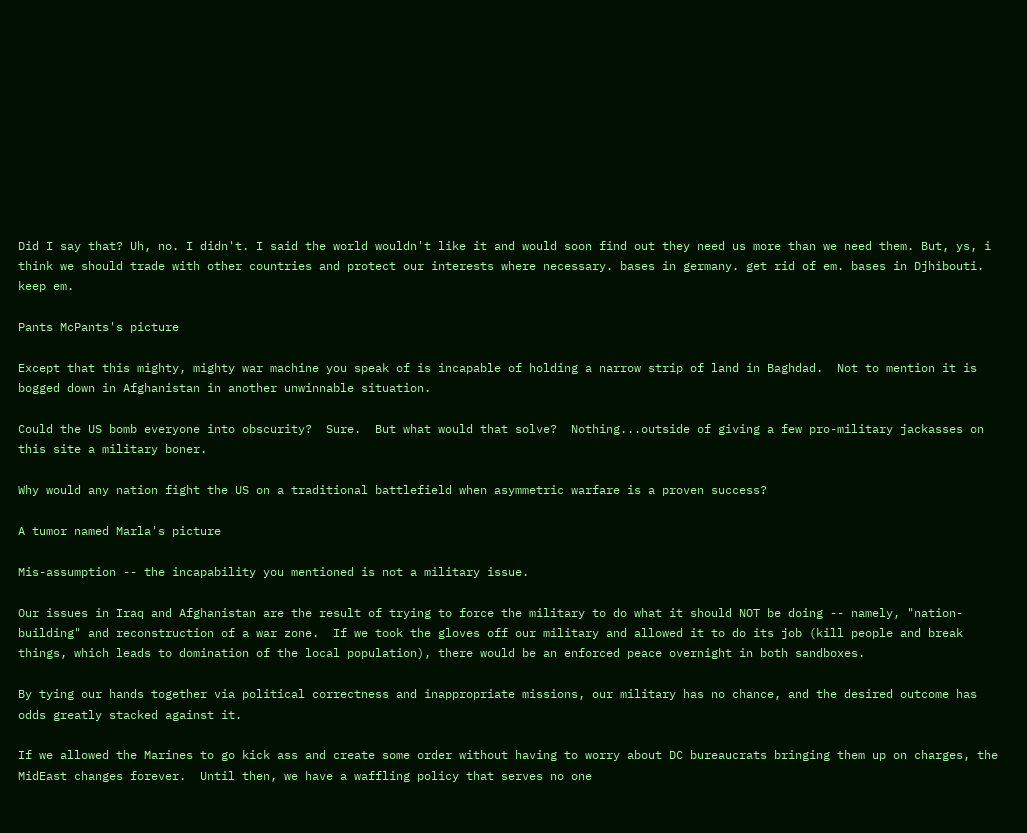Did I say that? Uh, no. I didn't. I said the world wouldn't like it and would soon find out they need us more than we need them. But, ys, i think we should trade with other countries and protect our interests where necessary. bases in germany. get rid of em. bases in Djhibouti. keep em.

Pants McPants's picture

Except that this mighty, mighty war machine you speak of is incapable of holding a narrow strip of land in Baghdad.  Not to mention it is bogged down in Afghanistan in another unwinnable situation.

Could the US bomb everyone into obscurity?  Sure.  But what would that solve?  Nothing...outside of giving a few pro-military jackasses on this site a military boner.

Why would any nation fight the US on a traditional battlefield when asymmetric warfare is a proven success?

A tumor named Marla's picture

Mis-assumption -- the incapability you mentioned is not a military issue.

Our issues in Iraq and Afghanistan are the result of trying to force the military to do what it should NOT be doing -- namely, "nation-building" and reconstruction of a war zone.  If we took the gloves off our military and allowed it to do its job (kill people and break things, which leads to domination of the local population), there would be an enforced peace overnight in both sandboxes.

By tying our hands together via political correctness and inappropriate missions, our military has no chance, and the desired outcome has odds greatly stacked against it.

If we allowed the Marines to go kick ass and create some order without having to worry about DC bureaucrats bringing them up on charges, the MidEast changes forever.  Until then, we have a waffling policy that serves no one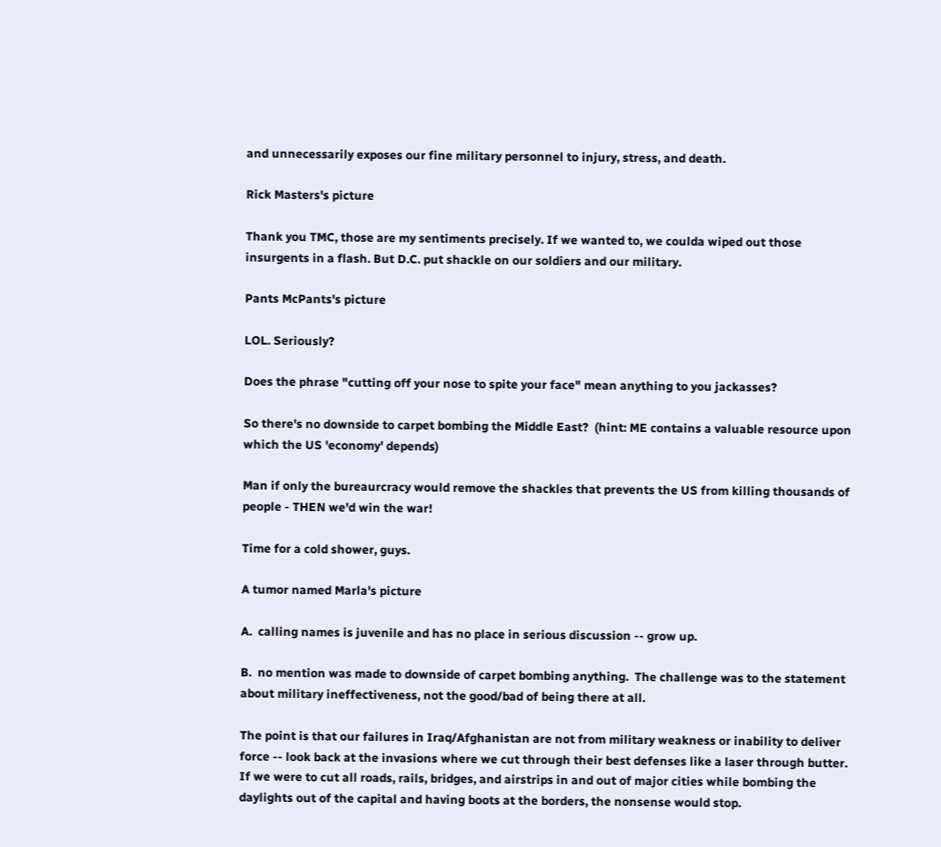and unnecessarily exposes our fine military personnel to injury, stress, and death.

Rick Masters's picture

Thank you TMC, those are my sentiments precisely. If we wanted to, we coulda wiped out those insurgents in a flash. But D.C. put shackle on our soldiers and our military.

Pants McPants's picture

LOL. Seriously?

Does the phrase "cutting off your nose to spite your face" mean anything to you jackasses?

So there's no downside to carpet bombing the Middle East?  (hint: ME contains a valuable resource upon which the US 'economy' depends)

Man if only the bureaurcracy would remove the shackles that prevents the US from killing thousands of people - THEN we'd win the war!

Time for a cold shower, guys.

A tumor named Marla's picture

A.  calling names is juvenile and has no place in serious discussion -- grow up.

B.  no mention was made to downside of carpet bombing anything.  The challenge was to the statement about military ineffectiveness, not the good/bad of being there at all.

The point is that our failures in Iraq/Afghanistan are not from military weakness or inability to deliver force -- look back at the invasions where we cut through their best defenses like a laser through butter.  If we were to cut all roads, rails, bridges, and airstrips in and out of major cities while bombing the daylights out of the capital and having boots at the borders, the nonsense would stop.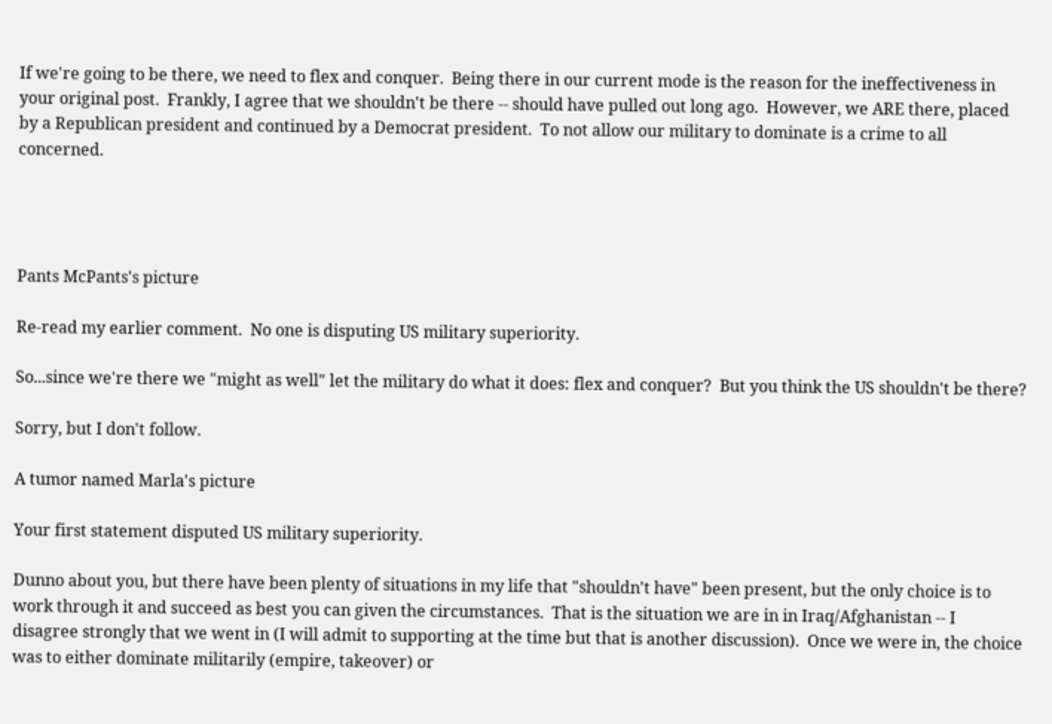If we're going to be there, we need to flex and conquer.  Being there in our current mode is the reason for the ineffectiveness in your original post.  Frankly, I agree that we shouldn't be there -- should have pulled out long ago.  However, we ARE there, placed by a Republican president and continued by a Democrat president.  To not allow our military to dominate is a crime to all concerned.




Pants McPants's picture

Re-read my earlier comment.  No one is disputing US military superiority.

So...since we're there we "might as well" let the military do what it does: flex and conquer?  But you think the US shouldn't be there?

Sorry, but I don't follow.

A tumor named Marla's picture

Your first statement disputed US military superiority.

Dunno about you, but there have been plenty of situations in my life that "shouldn't have" been present, but the only choice is to work through it and succeed as best you can given the circumstances.  That is the situation we are in in Iraq/Afghanistan -- I disagree strongly that we went in (I will admit to supporting at the time but that is another discussion).  Once we were in, the choice was to either dominate militarily (empire, takeover) or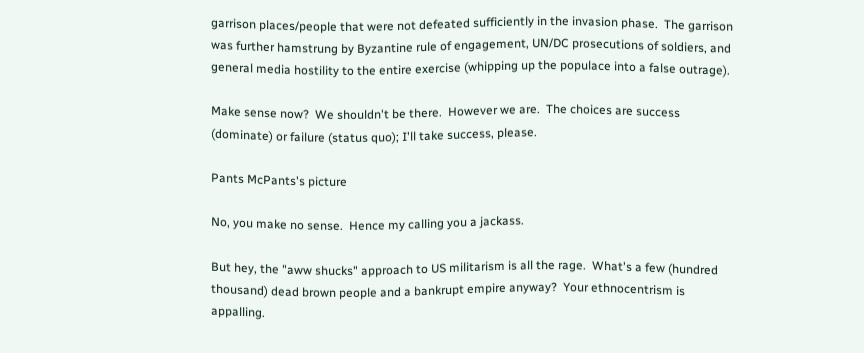garrison places/people that were not defeated sufficiently in the invasion phase.  The garrison was further hamstrung by Byzantine rule of engagement, UN/DC prosecutions of soldiers, and general media hostility to the entire exercise (whipping up the populace into a false outrage).

Make sense now?  We shouldn't be there.  However we are.  The choices are success (dominate) or failure (status quo); I'll take success, please.

Pants McPants's picture

No, you make no sense.  Hence my calling you a jackass.

But hey, the "aww shucks" approach to US militarism is all the rage.  What's a few (hundred thousand) dead brown people and a bankrupt empire anyway?  Your ethnocentrism is appalling.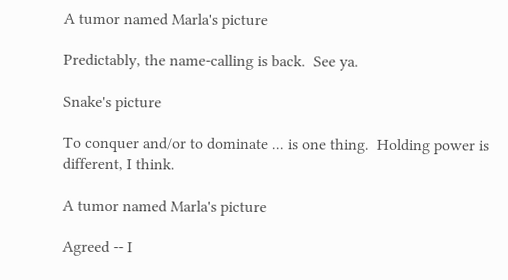A tumor named Marla's picture

Predictably, the name-calling is back.  See ya.

Snake's picture

To conquer and/or to dominate ... is one thing.  Holding power is different, I think.

A tumor named Marla's picture

Agreed -- I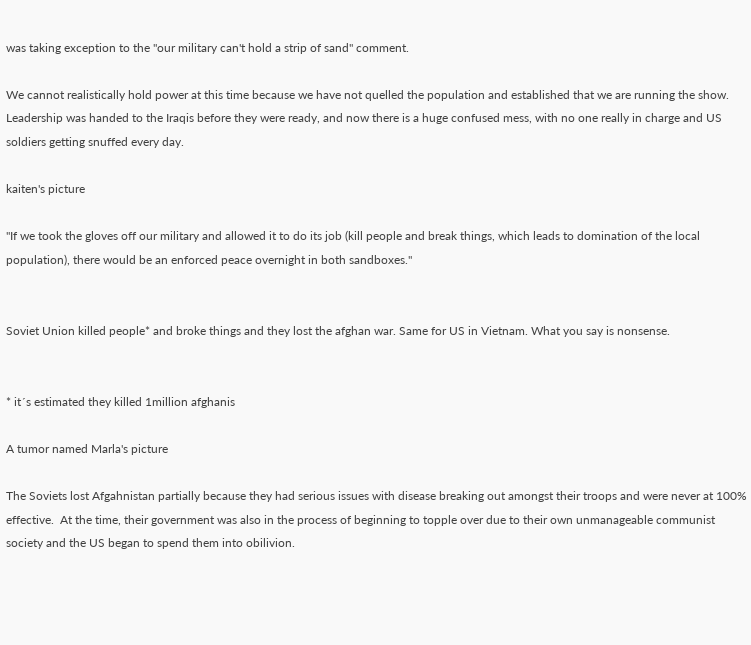was taking exception to the "our military can't hold a strip of sand" comment.

We cannot realistically hold power at this time because we have not quelled the population and established that we are running the show.  Leadership was handed to the Iraqis before they were ready, and now there is a huge confused mess, with no one really in charge and US soldiers getting snuffed every day.

kaiten's picture

"If we took the gloves off our military and allowed it to do its job (kill people and break things, which leads to domination of the local population), there would be an enforced peace overnight in both sandboxes."


Soviet Union killed people* and broke things and they lost the afghan war. Same for US in Vietnam. What you say is nonsense.


* it´s estimated they killed 1million afghanis

A tumor named Marla's picture

The Soviets lost Afgahnistan partially because they had serious issues with disease breaking out amongst their troops and were never at 100% effective.  At the time, their government was also in the process of beginning to topple over due to their own unmanageable communist society and the US began to spend them into obilivion.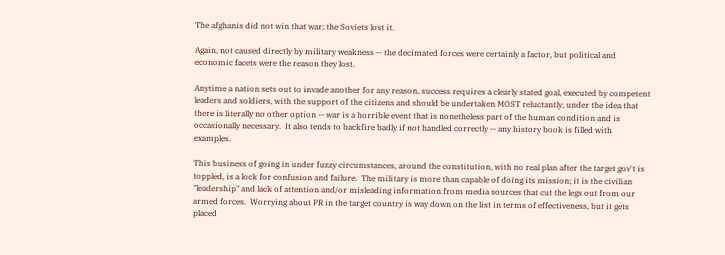The afghanis did not win that war; the Soviets lost it.

Again, not caused directly by military weakness -- the decimated forces were certainly a factor, but political and economic facets were the reason they lost.

Anytime a nation sets out to invade another for any reason, success requires a clearly stated goal, executed by competent leaders and soldiers, with the support of the citizens and should be undertaken MOST reluctantly, under the idea that there is literally no other option -- war is a horrible event that is nonetheless part of the human condition and is occasionally necessary.  It also tends to backfire badly if not handled correctly -- any history book is filled with examples.

This business of going in under fuzzy circumstances, around the constitution, with no real plan after the target gov't is toppled, is a lock for confusion and failure.  The military is more than capable of doing its mission; it is the civilian "leadership" and lack of attention and/or misleading information from media sources that cut the legs out from our armed forces.  Worrying about PR in the target country is way down on the list in terms of effectiveness, but it gets placed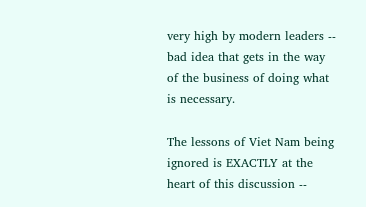very high by modern leaders -- bad idea that gets in the way of the business of doing what is necessary.

The lessons of Viet Nam being ignored is EXACTLY at the heart of this discussion --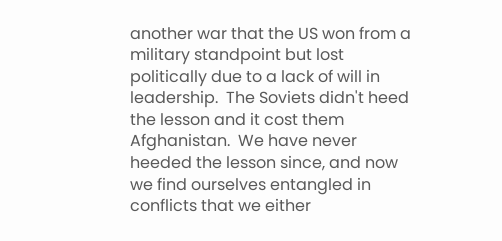another war that the US won from a military standpoint but lost politically due to a lack of will in leadership.  The Soviets didn't heed the lesson and it cost them Afghanistan.  We have never heeded the lesson since, and now we find ourselves entangled in conflicts that we either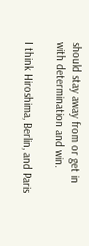should stay away from or get in with determination and win.

I think Hiroshima, Berlin, and Paris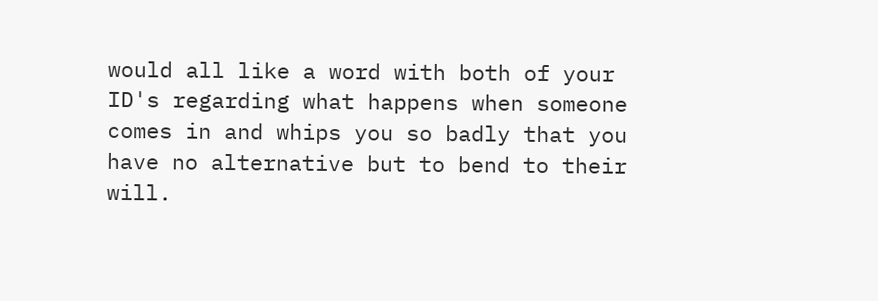would all like a word with both of your ID's regarding what happens when someone comes in and whips you so badly that you have no alternative but to bend to their will.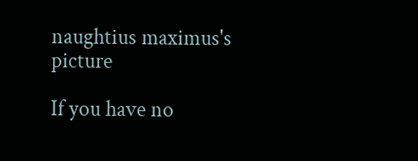naughtius maximus's picture

If you have no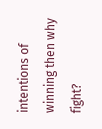intentions of winning then why fight?